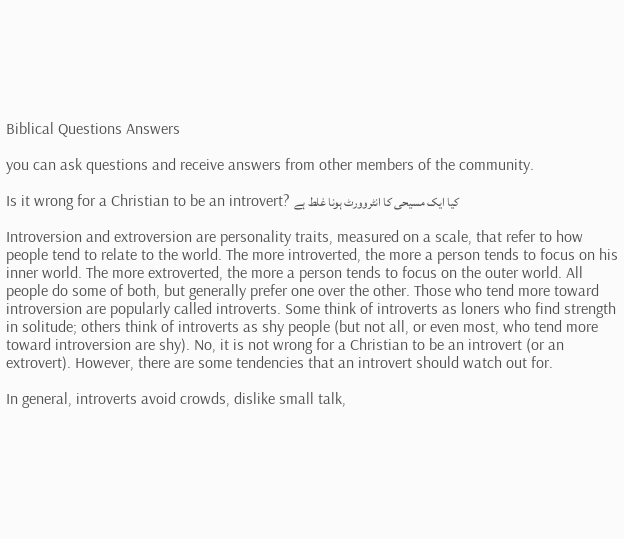Biblical Questions Answers

you can ask questions and receive answers from other members of the community.

Is it wrong for a Christian to be an introvert? کیا ایک مسیحی کا انٹروورٹ ہونا غلط ہے

Introversion and extroversion are personality traits, measured on a scale, that refer to how people tend to relate to the world. The more introverted, the more a person tends to focus on his inner world. The more extroverted, the more a person tends to focus on the outer world. All people do some of both, but generally prefer one over the other. Those who tend more toward introversion are popularly called introverts. Some think of introverts as loners who find strength in solitude; others think of introverts as shy people (but not all, or even most, who tend more toward introversion are shy). No, it is not wrong for a Christian to be an introvert (or an extrovert). However, there are some tendencies that an introvert should watch out for.

In general, introverts avoid crowds, dislike small talk,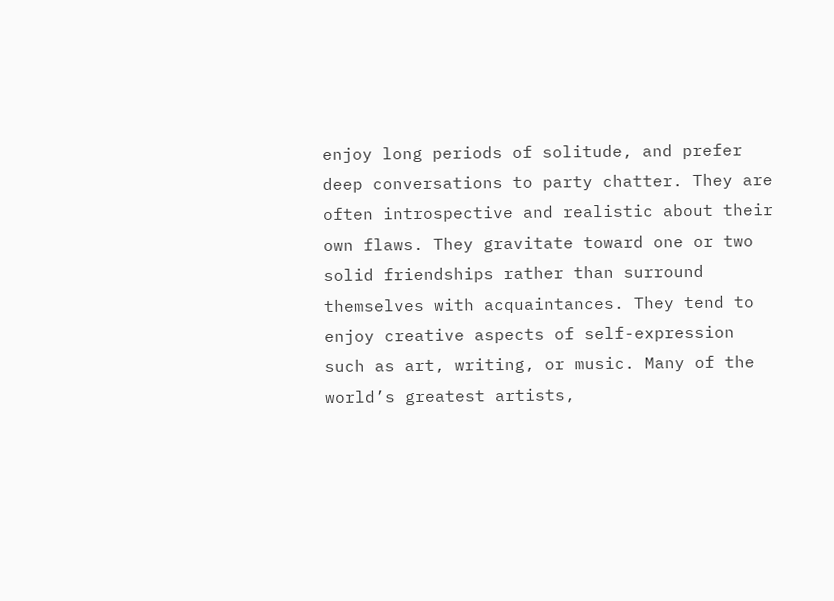enjoy long periods of solitude, and prefer deep conversations to party chatter. They are often introspective and realistic about their own flaws. They gravitate toward one or two solid friendships rather than surround themselves with acquaintances. They tend to enjoy creative aspects of self-expression such as art, writing, or music. Many of the world’s greatest artists,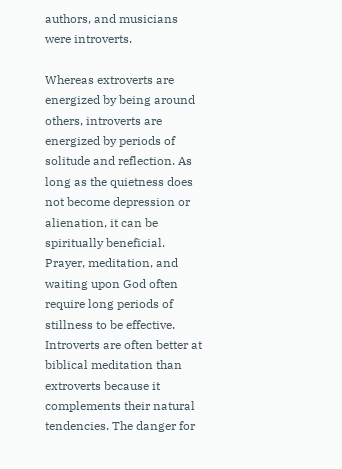authors, and musicians were introverts.

Whereas extroverts are energized by being around others, introverts are energized by periods of solitude and reflection. As long as the quietness does not become depression or alienation, it can be spiritually beneficial. Prayer, meditation, and waiting upon God often require long periods of stillness to be effective. Introverts are often better at biblical meditation than extroverts because it complements their natural tendencies. The danger for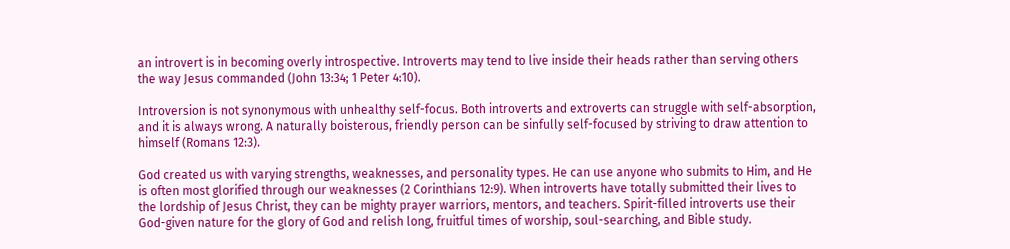an introvert is in becoming overly introspective. Introverts may tend to live inside their heads rather than serving others the way Jesus commanded (John 13:34; 1 Peter 4:10).

Introversion is not synonymous with unhealthy self-focus. Both introverts and extroverts can struggle with self-absorption, and it is always wrong. A naturally boisterous, friendly person can be sinfully self-focused by striving to draw attention to himself (Romans 12:3).

God created us with varying strengths, weaknesses, and personality types. He can use anyone who submits to Him, and He is often most glorified through our weaknesses (2 Corinthians 12:9). When introverts have totally submitted their lives to the lordship of Jesus Christ, they can be mighty prayer warriors, mentors, and teachers. Spirit-filled introverts use their God-given nature for the glory of God and relish long, fruitful times of worship, soul-searching, and Bible study.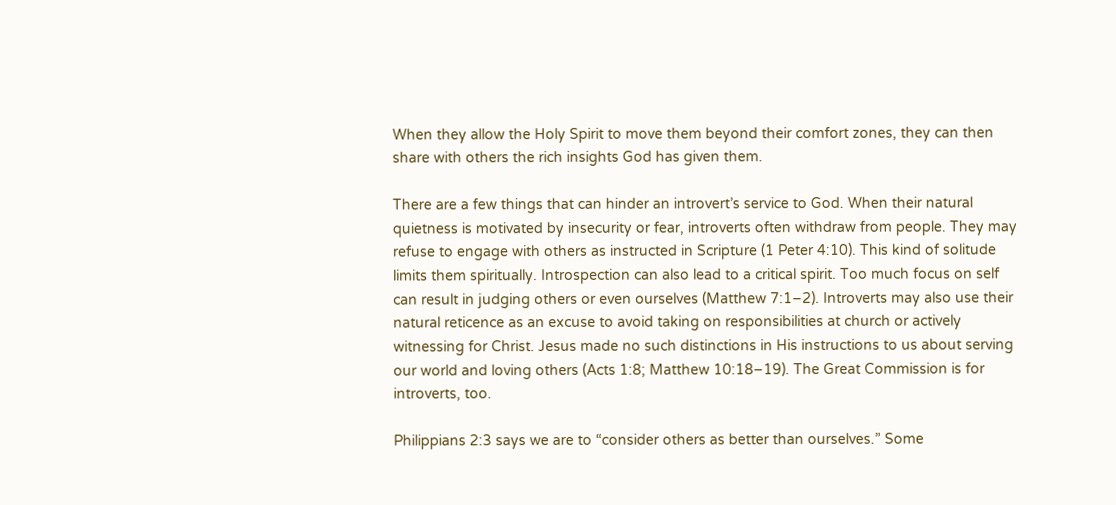When they allow the Holy Spirit to move them beyond their comfort zones, they can then share with others the rich insights God has given them.

There are a few things that can hinder an introvert’s service to God. When their natural quietness is motivated by insecurity or fear, introverts often withdraw from people. They may refuse to engage with others as instructed in Scripture (1 Peter 4:10). This kind of solitude limits them spiritually. Introspection can also lead to a critical spirit. Too much focus on self can result in judging others or even ourselves (Matthew 7:1–2). Introverts may also use their natural reticence as an excuse to avoid taking on responsibilities at church or actively witnessing for Christ. Jesus made no such distinctions in His instructions to us about serving our world and loving others (Acts 1:8; Matthew 10:18–19). The Great Commission is for introverts, too.

Philippians 2:3 says we are to “consider others as better than ourselves.” Some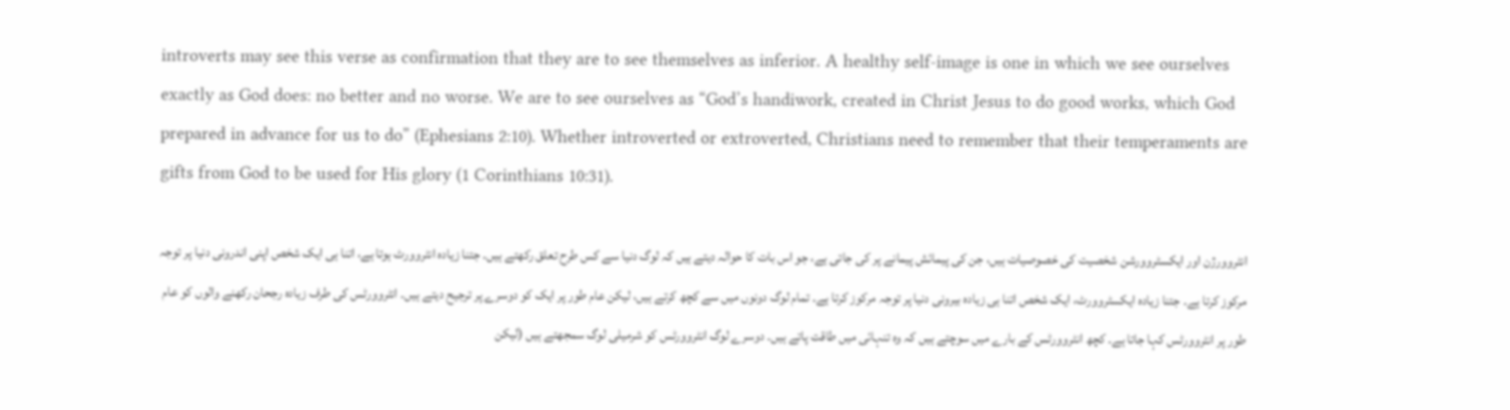introverts may see this verse as confirmation that they are to see themselves as inferior. A healthy self-image is one in which we see ourselves exactly as God does: no better and no worse. We are to see ourselves as “God’s handiwork, created in Christ Jesus to do good works, which God prepared in advance for us to do” (Ephesians 2:10). Whether introverted or extroverted, Christians need to remember that their temperaments are gifts from God to be used for His glory (1 Corinthians 10:31).

انٹروورژن اور ایکسٹروورشن شخصیت کی خصوصیات ہیں، جن کی پیمائش پیمانے پر کی جاتی ہے، جو اس بات کا حوالہ دیتے ہیں کہ لوگ دنیا سے کس طرح تعلق رکھتے ہیں۔ جتنا زیادہ انٹروورٹ ہوتا ہے، اتنا ہی ایک شخص اپنی اندرونی دنیا پر توجہ مرکوز کرتا ہے۔ جتنا زیادہ ایکسٹروورٹ، ایک شخص اتنا ہی زیادہ بیرونی دنیا پر توجہ مرکوز کرتا ہے۔ تمام لوگ دونوں میں سے کچھ کرتے ہیں، لیکن عام طور پر ایک کو دوسرے پر ترجیح دیتے ہیں۔ انٹروورٹس کی طرف زیادہ رجحان رکھنے والوں کو عام طور پر انٹروورٹس کہا جاتا ہے۔ کچھ انٹروورٹس کے بارے میں سوچتے ہیں کہ وہ تنہائی میں طاقت پاتے ہیں۔ دوسرے لوگ انٹروورٹس کو شرمیلی لوگ سمجھتے ہیں (لیکن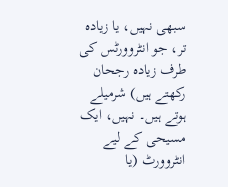سبھی نہیں، یا زیادہ تر، جو انٹروورٹس کی طرف زیادہ رجحان رکھتے ہیں) شرمیلے ہوتے ہیں۔ نہیں، ایک مسیحی کے لیے انٹروورٹ (یا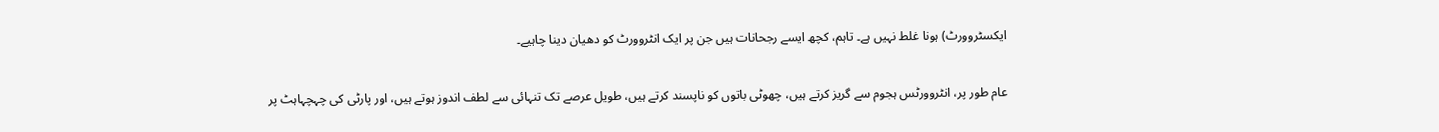ایکسٹروورٹ) ہونا غلط نہیں ہے۔ تاہم، کچھ ایسے رجحانات ہیں جن پر ایک انٹروورٹ کو دھیان دینا چاہیے۔

عام طور پر، انٹروورٹس ہجوم سے گریز کرتے ہیں، چھوٹی باتوں کو ناپسند کرتے ہیں، طویل عرصے تک تنہائی سے لطف اندوز ہوتے ہیں، اور پارٹی کی چہچہاہٹ پر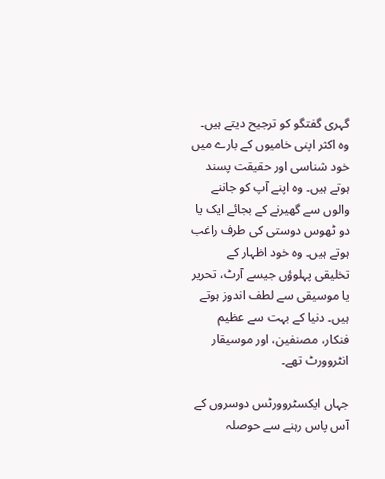گہری گفتگو کو ترجیح دیتے ہیں۔ وہ اکثر اپنی خامیوں کے بارے میں خود شناسی اور حقیقت پسند ہوتے ہیں۔ وہ اپنے آپ کو جاننے والوں سے گھیرنے کے بجائے ایک یا دو ٹھوس دوستی کی طرف راغب ہوتے ہیں۔ وہ خود اظہار کے تخلیقی پہلوؤں جیسے آرٹ، تحریر یا موسیقی سے لطف اندوز ہوتے ہیں۔ دنیا کے بہت سے عظیم فنکار، مصنفین، اور موسیقار انٹروورٹ تھے۔

جہاں ایکسٹروورٹس دوسروں کے آس پاس رہنے سے حوصلہ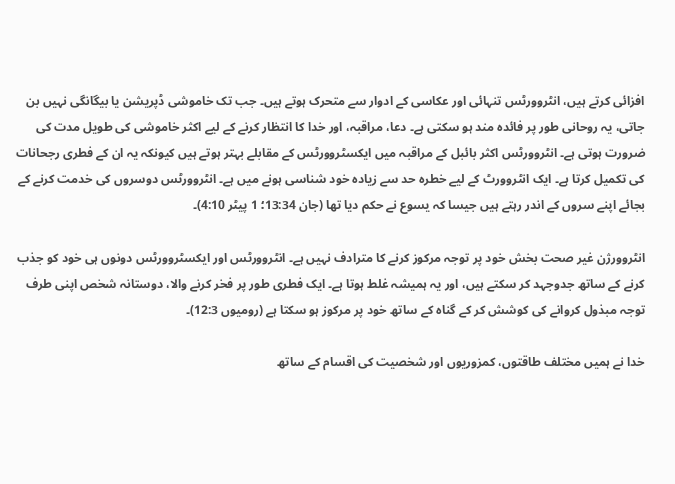افزائی کرتے ہیں، انٹروورٹس تنہائی اور عکاسی کے ادوار سے متحرک ہوتے ہیں۔ جب تک خاموشی ڈپریشن یا بیگانگی نہیں بن جاتی، یہ روحانی طور پر فائدہ مند ہو سکتی ہے۔ دعا، مراقبہ، اور خدا کا انتظار کرنے کے لیے اکثر خاموشی کی طویل مدت کی ضرورت ہوتی ہے۔ انٹروورٹس اکثر بائبل کے مراقبہ میں ایکسٹروورٹس کے مقابلے بہتر ہوتے ہیں کیونکہ یہ ان کے فطری رجحانات کی تکمیل کرتا ہے۔ ایک انٹروورٹ کے لیے خطرہ حد سے زیادہ خود شناسی ہونے میں ہے۔ انٹروورٹس دوسروں کی خدمت کرنے کے بجائے اپنے سروں کے اندر رہتے ہیں جیسا کہ یسوع نے حکم دیا تھا (جان 13:34؛ 1 پیٹر 4:10)۔

انٹروورژن غیر صحت بخش خود پر توجہ مرکوز کرنے کا مترادف نہیں ہے۔ انٹروورٹس اور ایکسٹروورٹس دونوں ہی خود کو جذب کرنے کے ساتھ جدوجہد کر سکتے ہیں، اور یہ ہمیشہ غلط ہوتا ہے۔ ایک فطری طور پر فخر کرنے والا، دوستانہ شخص اپنی طرف توجہ مبذول کروانے کی کوشش کر کے گناہ کے ساتھ خود پر مرکوز ہو سکتا ہے (رومیوں 12:3)۔

خدا نے ہمیں مختلف طاقتوں، کمزوریوں اور شخصیت کی اقسام کے ساتھ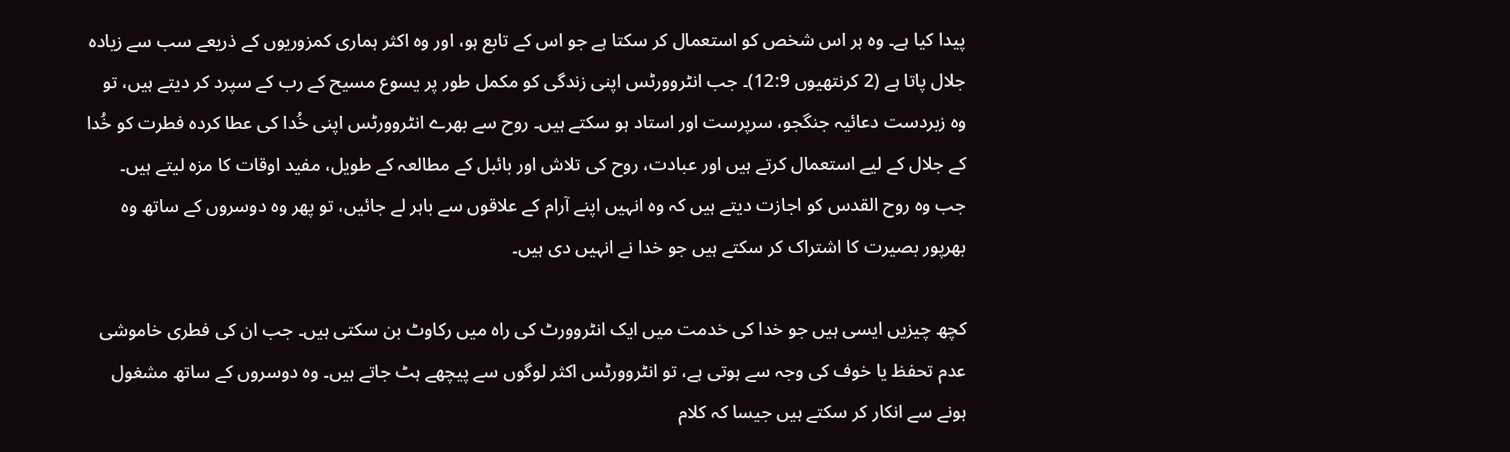پیدا کیا ہے۔ وہ ہر اس شخص کو استعمال کر سکتا ہے جو اس کے تابع ہو، اور وہ اکثر ہماری کمزوریوں کے ذریعے سب سے زیادہ جلال پاتا ہے (2 کرنتھیوں 12:9)۔ جب انٹروورٹس اپنی زندگی کو مکمل طور پر یسوع مسیح کے رب کے سپرد کر دیتے ہیں، تو وہ زبردست دعائیہ جنگجو، سرپرست اور استاد ہو سکتے ہیں۔ روح سے بھرے انٹروورٹس اپنی خُدا کی عطا کردہ فطرت کو خُدا کے جلال کے لیے استعمال کرتے ہیں اور عبادت، روح کی تلاش اور بائبل کے مطالعہ کے طویل، مفید اوقات کا مزہ لیتے ہیں۔ جب وہ روح القدس کو اجازت دیتے ہیں کہ وہ انہیں اپنے آرام کے علاقوں سے باہر لے جائیں، تو پھر وہ دوسروں کے ساتھ وہ بھرپور بصیرت کا اشتراک کر سکتے ہیں جو خدا نے انہیں دی ہیں۔

کچھ چیزیں ایسی ہیں جو خدا کی خدمت میں ایک انٹروورٹ کی راہ میں رکاوٹ بن سکتی ہیں۔ جب ان کی فطری خاموشی عدم تحفظ یا خوف کی وجہ سے ہوتی ہے، تو انٹروورٹس اکثر لوگوں سے پیچھے ہٹ جاتے ہیں۔ وہ دوسروں کے ساتھ مشغول ہونے سے انکار کر سکتے ہیں جیسا کہ کلام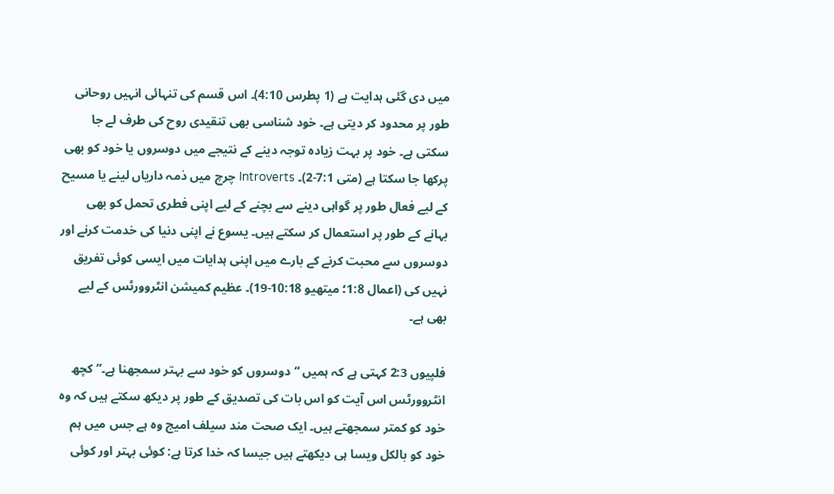میں دی گئی ہدایت ہے (1 پطرس 4:10)۔ اس قسم کی تنہائی انہیں روحانی طور پر محدود کر دیتی ہے۔ خود شناسی بھی تنقیدی روح کی طرف لے جا سکتی ہے۔ خود پر بہت زیادہ توجہ دینے کے نتیجے میں دوسروں یا خود کو بھی پرکھا جا سکتا ہے (متی 7:1-2)۔ Introverts چرچ میں ذمہ داریاں لینے یا مسیح کے لیے فعال طور پر گواہی دینے سے بچنے کے لیے اپنی فطری تحمل کو بھی بہانے کے طور پر استعمال کر سکتے ہیں۔ یسوع نے اپنی دنیا کی خدمت کرنے اور دوسروں سے محبت کرنے کے بارے میں اپنی ہدایات میں ایسی کوئی تفریق نہیں کی (اعمال 1:8؛ میتھیو 10:18-19)۔ عظیم کمیشن انٹروورٹس کے لیے بھی ہے۔

فلپیوں 2:3 کہتی ہے کہ ہمیں “دوسروں کو خود سے بہتر سمجھنا ہے۔” کچھ انٹروورٹس اس آیت کو اس بات کی تصدیق کے طور پر دیکھ سکتے ہیں کہ وہ خود کو کمتر سمجھتے ہیں۔ ایک صحت مند سیلف امیج وہ ہے جس میں ہم خود کو بالکل ویسا ہی دیکھتے ہیں جیسا کہ خدا کرتا ہے: کوئی بہتر اور کوئی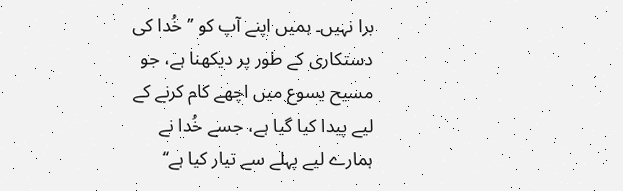برا نہیں۔ ہمیں اپنے آپ کو ’’خُدا کی دستکاری کے طور پر دیکھنا ہے، جو مسیح یسوع میں اچھے کام کرنے کے لیے پیدا کیا گیا ہے، جسے خُدا نے ہمارے لیے پہلے سے تیار کیا ہے‘‘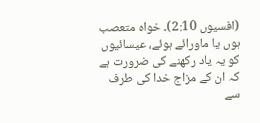(افسیوں 2:10)۔ خواہ متعصب ہوں یا ماورائے ہوئے، عیسائیوں کو یہ یاد رکھنے کی ضرورت ہے کہ ان کے مزاج خدا کی طرف سے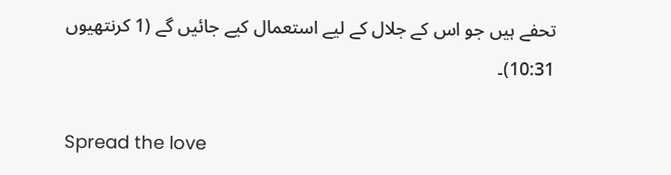تحفے ہیں جو اس کے جلال کے لیے استعمال کیے جائیں گے (1 کرنتھیوں 10:31)۔

Spread the love